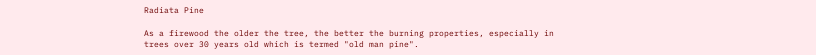Radiata Pine

As a firewood the older the tree, the better the burning properties, especially in trees over 30 years old which is termed "old man pine".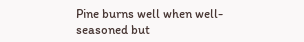Pine burns well when well-seasoned but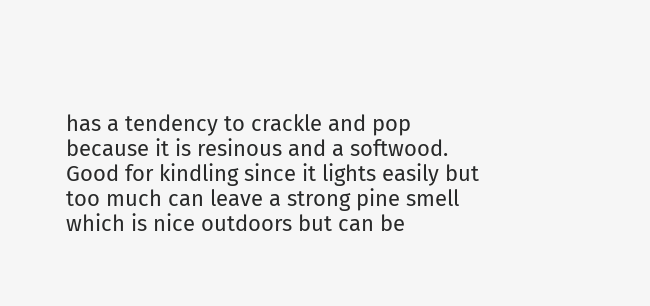has a tendency to crackle and pop because it is resinous and a softwood. Good for kindling since it lights easily but too much can leave a strong pine smell which is nice outdoors but can be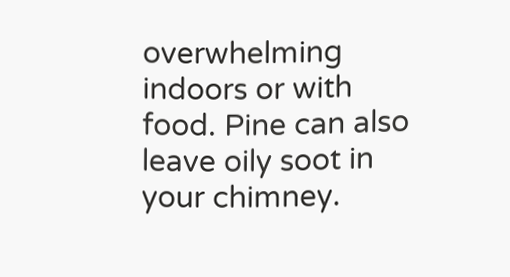overwhelming indoors or with food. Pine can also leave oily soot in your chimney.